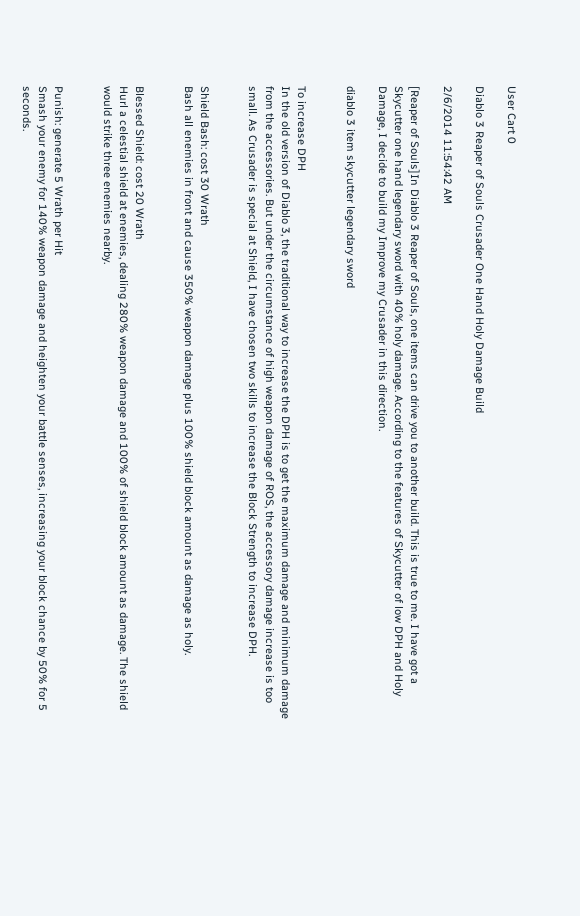User Cart 0

Diablo 3 Reaper of Souls Crusader One Hand Holy Damage Build

2/6/2014 11:54:42 AM

[Reaper of Souls]In Diablo 3 Reaper of Souls, one items can drive you to another build. This is true to me. I have got a Skycutter one hand legendary sword with 40% holy damage. According to the features of Skycutter of low DPH and Holy Damage, I decide to build my Improve my Crusader in this direction.

diablo 3 item skycutter legendary sword


To increase DPH
In the old version of Diablo 3, the traditional way to increase the DPH is to get the maximum damage and minimum damage from the accessories. But under the circumstance of high weapon damage of ROS, the accessory damage increase is too small. As Crusader is special at Shield, I have chosen two skills to increase the Block Strength to increase DPH.


Shield Bash: cost 30 Wrath
Bash all enemies in front and cause 350% weapon damage plus 100% shield block amount as damage as holy.


Blessed Shield: cost 20 Wrath
Hurl a celestial shield at enemies, dealing 280% weapon damage and 100% of shield block amount as damage. The shield would strike three enemies nearby.


Punish: generate 5 Wrath per Hit
Smash your enemy for 140% weapon damage and heighten your battle senses, increasing your block chance by 50% for 5 seconds.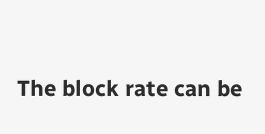The block rate can be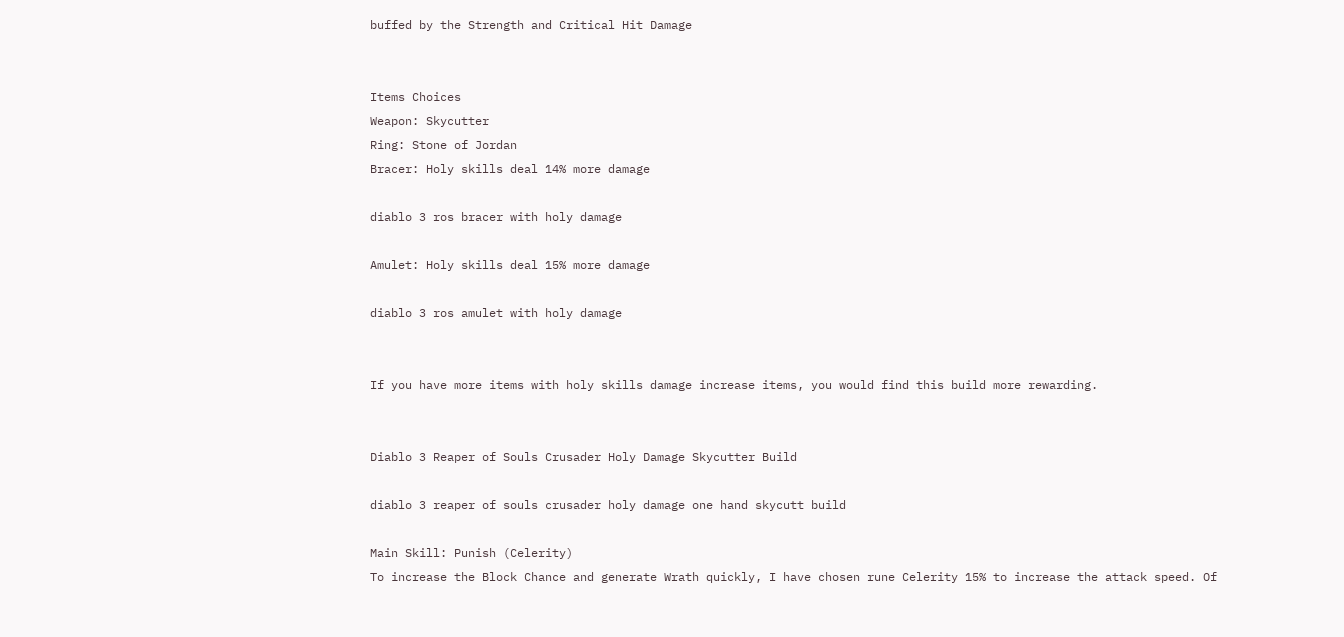buffed by the Strength and Critical Hit Damage


Items Choices
Weapon: Skycutter
Ring: Stone of Jordan
Bracer: Holy skills deal 14% more damage

diablo 3 ros bracer with holy damage

Amulet: Holy skills deal 15% more damage

diablo 3 ros amulet with holy damage


If you have more items with holy skills damage increase items, you would find this build more rewarding.


Diablo 3 Reaper of Souls Crusader Holy Damage Skycutter Build

diablo 3 reaper of souls crusader holy damage one hand skycutt build

Main Skill: Punish (Celerity)
To increase the Block Chance and generate Wrath quickly, I have chosen rune Celerity 15% to increase the attack speed. Of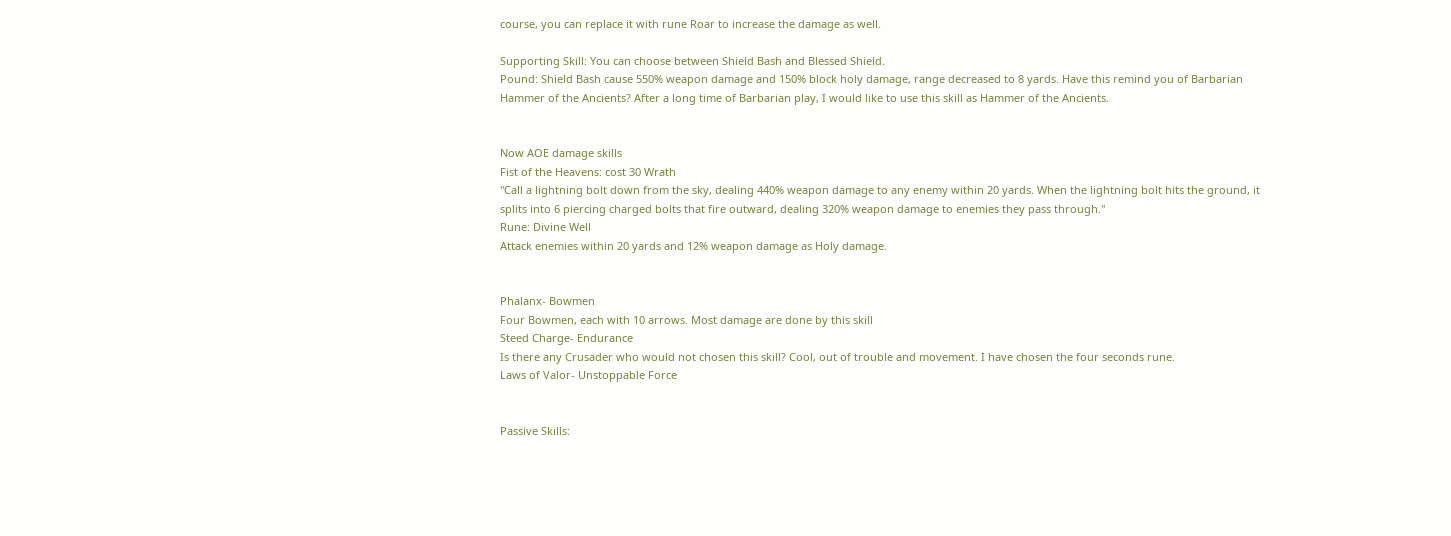course, you can replace it with rune Roar to increase the damage as well.

Supporting Skill: You can choose between Shield Bash and Blessed Shield.
Pound: Shield Bash cause 550% weapon damage and 150% block holy damage, range decreased to 8 yards. Have this remind you of Barbarian Hammer of the Ancients? After a long time of Barbarian play, I would like to use this skill as Hammer of the Ancients.


Now AOE damage skills
Fist of the Heavens: cost 30 Wrath
"Call a lightning bolt down from the sky, dealing 440% weapon damage to any enemy within 20 yards. When the lightning bolt hits the ground, it splits into 6 piercing charged bolts that fire outward, dealing 320% weapon damage to enemies they pass through."
Rune: Divine Well
Attack enemies within 20 yards and 12% weapon damage as Holy damage.


Phalanx- Bowmen
Four Bowmen, each with 10 arrows. Most damage are done by this skill
Steed Charge- Endurance
Is there any Crusader who would not chosen this skill? Cool, out of trouble and movement. I have chosen the four seconds rune.
Laws of Valor- Unstoppable Force


Passive Skills: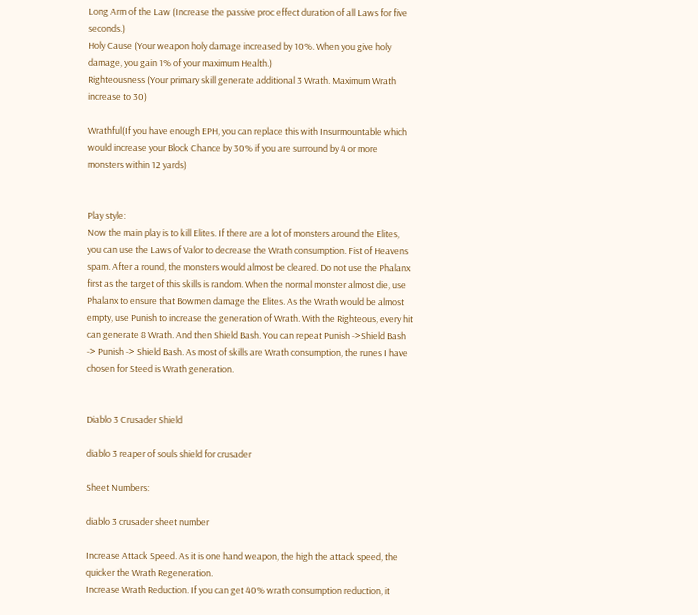Long Arm of the Law (Increase the passive proc effect duration of all Laws for five seconds.)
Holy Cause (Your weapon holy damage increased by 10%. When you give holy damage, you gain 1% of your maximum Health.)
Righteousness (Your primary skill generate additional 3 Wrath. Maximum Wrath increase to 30)

Wrathful(If you have enough EPH, you can replace this with Insurmountable which would increase your Block Chance by 30% if you are surround by 4 or more monsters within 12 yards)


Play style:
Now the main play is to kill Elites. If there are a lot of monsters around the Elites, you can use the Laws of Valor to decrease the Wrath consumption. Fist of Heavens spam. After a round, the monsters would almost be cleared. Do not use the Phalanx first as the target of this skills is random. When the normal monster almost die, use Phalanx to ensure that Bowmen damage the Elites. As the Wrath would be almost empty, use Punish to increase the generation of Wrath. With the Righteous, every hit can generate 8 Wrath. And then Shield Bash. You can repeat Punish ->Shield Bash -> Punish -> Shield Bash. As most of skills are Wrath consumption, the runes I have chosen for Steed is Wrath generation.


Diablo 3 Crusader Shield

diablo 3 reaper of souls shield for crusader

Sheet Numbers:

diablo 3 crusader sheet number

Increase Attack Speed. As it is one hand weapon, the high the attack speed, the quicker the Wrath Regeneration.
Increase Wrath Reduction. If you can get 40% wrath consumption reduction, it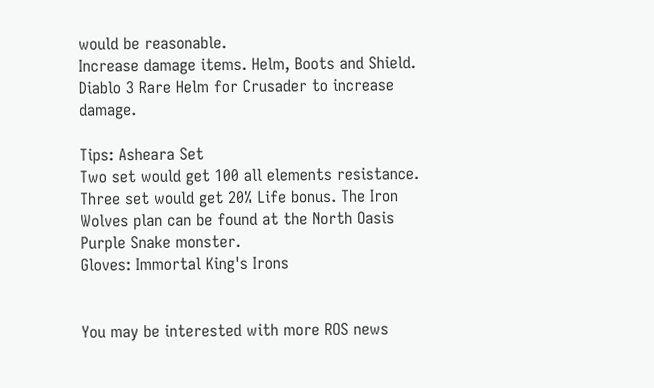would be reasonable.
Increase damage items. Helm, Boots and Shield.
Diablo 3 Rare Helm for Crusader to increase damage.

Tips: Asheara Set
Two set would get 100 all elements resistance. Three set would get 20% Life bonus. The Iron Wolves plan can be found at the North Oasis Purple Snake monster.
Gloves: Immortal King's Irons


You may be interested with more ROS news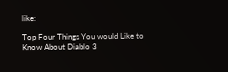like:

Top Four Things You would Like to Know About Diablo 3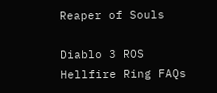Reaper of Souls

Diablo 3 ROS Hellfire Ring FAQs